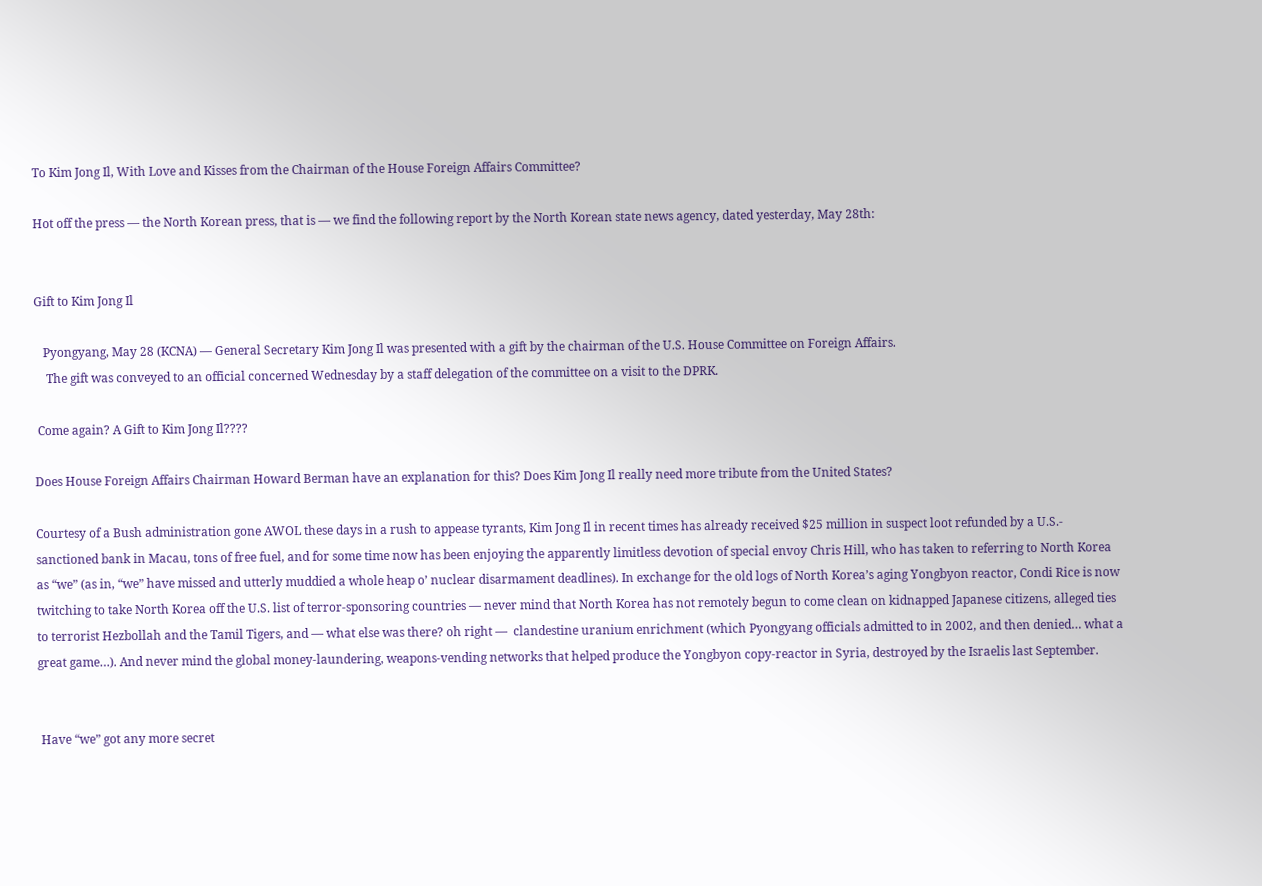To Kim Jong Il, With Love and Kisses from the Chairman of the House Foreign Affairs Committee?

Hot off the press — the North Korean press, that is — we find the following report by the North Korean state news agency, dated yesterday, May 28th:


Gift to Kim Jong Il

   Pyongyang, May 28 (KCNA) — General Secretary Kim Jong Il was presented with a gift by the chairman of the U.S. House Committee on Foreign Affairs.
    The gift was conveyed to an official concerned Wednesday by a staff delegation of the committee on a visit to the DPRK.

 Come again? A Gift to Kim Jong Il????

Does House Foreign Affairs Chairman Howard Berman have an explanation for this? Does Kim Jong Il really need more tribute from the United States?

Courtesy of a Bush administration gone AWOL these days in a rush to appease tyrants, Kim Jong Il in recent times has already received $25 million in suspect loot refunded by a U.S.- sanctioned bank in Macau, tons of free fuel, and for some time now has been enjoying the apparently limitless devotion of special envoy Chris Hill, who has taken to referring to North Korea as “we” (as in, “we” have missed and utterly muddied a whole heap o’ nuclear disarmament deadlines). In exchange for the old logs of North Korea’s aging Yongbyon reactor, Condi Rice is now twitching to take North Korea off the U.S. list of terror-sponsoring countries — never mind that North Korea has not remotely begun to come clean on kidnapped Japanese citizens, alleged ties to terrorist Hezbollah and the Tamil Tigers, and — what else was there? oh right —  clandestine uranium enrichment (which Pyongyang officials admitted to in 2002, and then denied… what a great game…). And never mind the global money-laundering, weapons-vending networks that helped produce the Yongbyon copy-reactor in Syria, destroyed by the Israelis last September.


 Have “we” got any more secret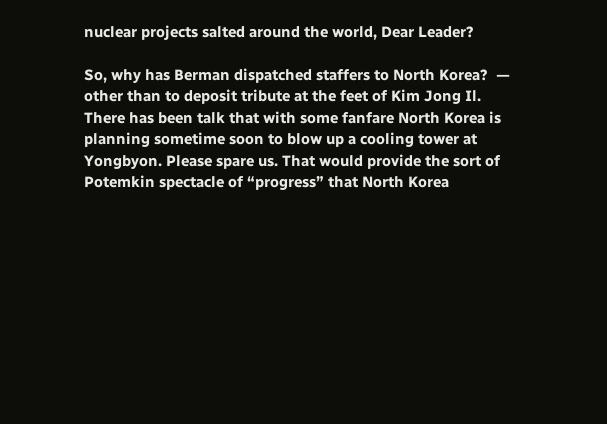nuclear projects salted around the world, Dear Leader?

So, why has Berman dispatched staffers to North Korea?  — other than to deposit tribute at the feet of Kim Jong Il. There has been talk that with some fanfare North Korea is planning sometime soon to blow up a cooling tower at Yongbyon. Please spare us. That would provide the sort of Potemkin spectacle of “progress” that North Korea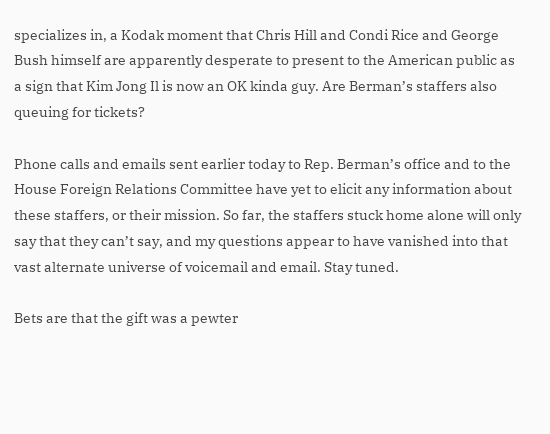specializes in, a Kodak moment that Chris Hill and Condi Rice and George Bush himself are apparently desperate to present to the American public as a sign that Kim Jong Il is now an OK kinda guy. Are Berman’s staffers also queuing for tickets?

Phone calls and emails sent earlier today to Rep. Berman’s office and to the House Foreign Relations Committee have yet to elicit any information about these staffers, or their mission. So far, the staffers stuck home alone will only say that they can’t say, and my questions appear to have vanished into that vast alternate universe of voicemail and email. Stay tuned.

Bets are that the gift was a pewter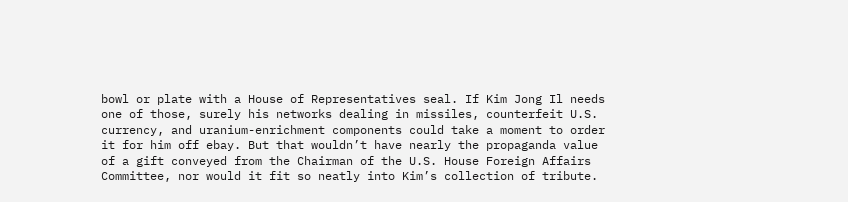bowl or plate with a House of Representatives seal. If Kim Jong Il needs one of those, surely his networks dealing in missiles, counterfeit U.S. currency, and uranium-enrichment components could take a moment to order it for him off ebay. But that wouldn’t have nearly the propaganda value of a gift conveyed from the Chairman of the U.S. House Foreign Affairs Committee, nor would it fit so neatly into Kim’s collection of tribute.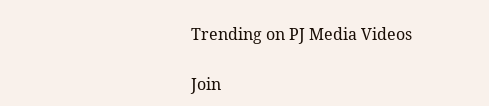Trending on PJ Media Videos

Join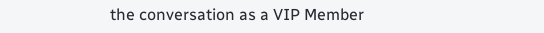the conversation as a VIP Member